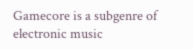Gamecore is a subgenre of electronic music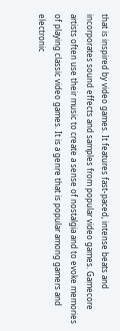that is inspired by video games. It features fast-paced, intense beats and incorporates sound effects and samples from popular video games. Gamecore artists often use their music to create a sense of nostalgia and to evoke memories of playing classic video games. It is a genre that is popular among gamers and electronic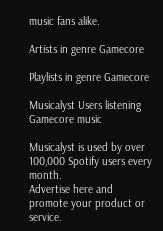music fans alike.

Artists in genre Gamecore

Playlists in genre Gamecore

Musicalyst Users listening Gamecore music

Musicalyst is used by over 100,000 Spotify users every month.
Advertise here and promote your product or service.